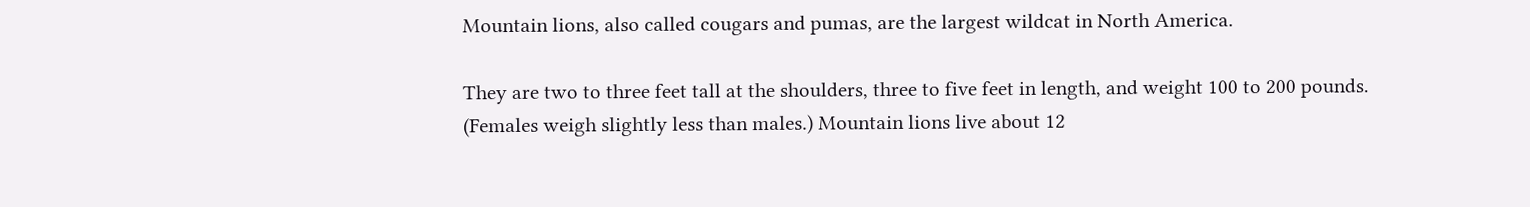Mountain lions, also called cougars and pumas, are the largest wildcat in North America.

They are two to three feet tall at the shoulders, three to five feet in length, and weight 100 to 200 pounds. (Females weigh slightly less than males.) Mountain lions live about 12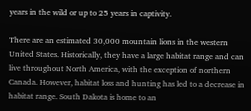years in the wild or up to 25 years in captivity.

There are an estimated 30,000 mountain lions in the western United States. Historically, they have a large habitat range and can live throughout North America, with the exception of northern Canada. However, habitat loss and hunting has led to a decrease in habitat range. South Dakota is home to an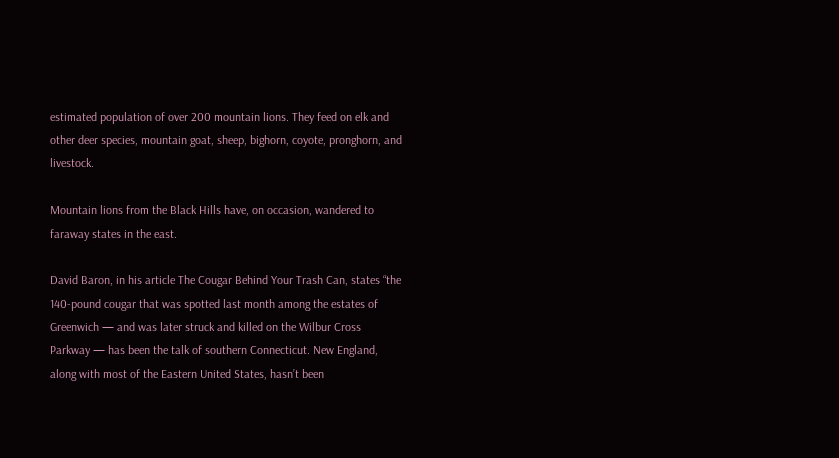estimated population of over 200 mountain lions. They feed on elk and other deer species, mountain goat, sheep, bighorn, coyote, pronghorn, and livestock.

Mountain lions from the Black Hills have, on occasion, wandered to faraway states in the east.

David Baron, in his article The Cougar Behind Your Trash Can, states “the 140-pound cougar that was spotted last month among the estates of Greenwich — and was later struck and killed on the Wilbur Cross Parkway — has been the talk of southern Connecticut. New England, along with most of the Eastern United States, hasn’t been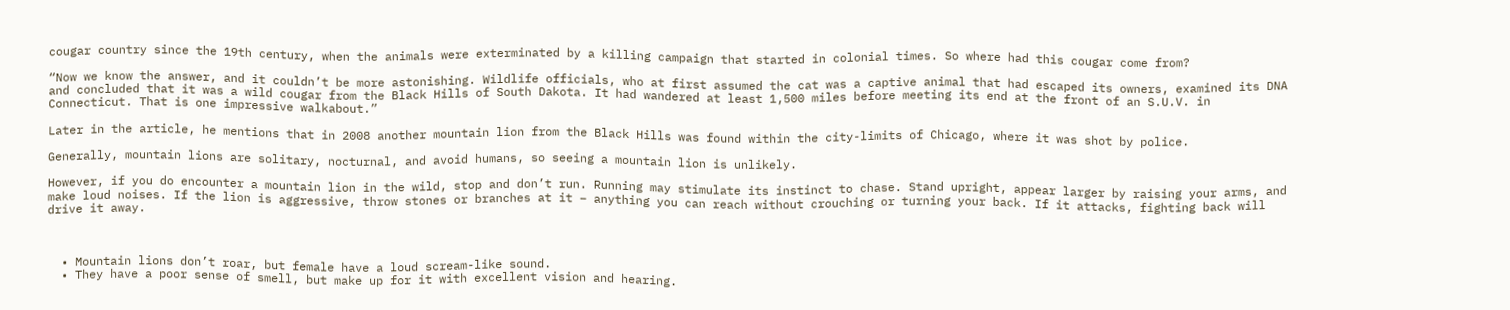cougar country since the 19th century, when the animals were exterminated by a killing campaign that started in colonial times. So where had this cougar come from?

“Now we know the answer, and it couldn’t be more astonishing. Wildlife officials, who at first assumed the cat was a captive animal that had escaped its owners, examined its DNA and concluded that it was a wild cougar from the Black Hills of South Dakota. It had wandered at least 1,500 miles before meeting its end at the front of an S.U.V. in Connecticut. That is one impressive walkabout.”

Later in the article, he mentions that in 2008 another mountain lion from the Black Hills was found within the city-limits of Chicago, where it was shot by police.

Generally, mountain lions are solitary, nocturnal, and avoid humans, so seeing a mountain lion is unlikely.

However, if you do encounter a mountain lion in the wild, stop and don’t run. Running may stimulate its instinct to chase. Stand upright, appear larger by raising your arms, and make loud noises. If the lion is aggressive, throw stones or branches at it – anything you can reach without crouching or turning your back. If it attacks, fighting back will drive it away.



  • Mountain lions don’t roar, but female have a loud scream-like sound.
  • They have a poor sense of smell, but make up for it with excellent vision and hearing.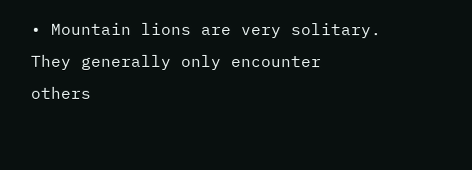• Mountain lions are very solitary. They generally only encounter others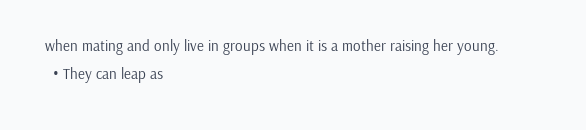when mating and only live in groups when it is a mother raising her young.
  • They can leap as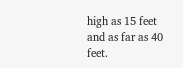high as 15 feet and as far as 40 feet.